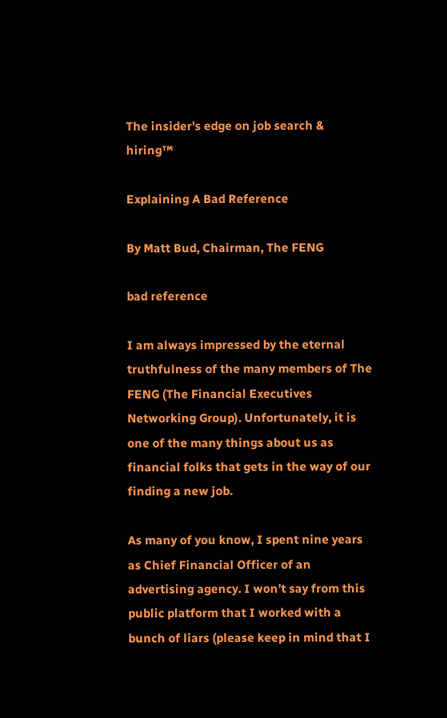The insider's edge on job search & hiring™

Explaining A Bad Reference

By Matt Bud, Chairman, The FENG

bad reference

I am always impressed by the eternal truthfulness of the many members of The FENG (The Financial Executives Networking Group). Unfortunately, it is one of the many things about us as financial folks that gets in the way of our finding a new job.

As many of you know, I spent nine years as Chief Financial Officer of an advertising agency. I won’t say from this public platform that I worked with a bunch of liars (please keep in mind that I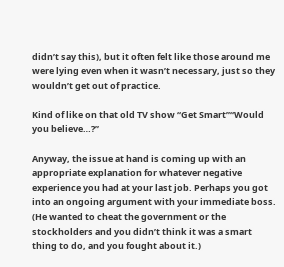didn’t say this), but it often felt like those around me were lying even when it wasn’t necessary, just so they wouldn’t get out of practice.

Kind of like on that old TV show “Get Smart”“Would you believe…?”

Anyway, the issue at hand is coming up with an appropriate explanation for whatever negative experience you had at your last job. Perhaps you got into an ongoing argument with your immediate boss. (He wanted to cheat the government or the stockholders and you didn’t think it was a smart thing to do, and you fought about it.)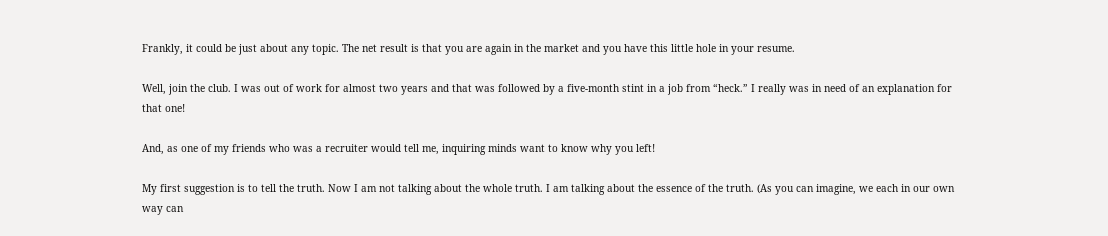Frankly, it could be just about any topic. The net result is that you are again in the market and you have this little hole in your resume.

Well, join the club. I was out of work for almost two years and that was followed by a five-month stint in a job from “heck.” I really was in need of an explanation for that one!

And, as one of my friends who was a recruiter would tell me, inquiring minds want to know why you left!

My first suggestion is to tell the truth. Now I am not talking about the whole truth. I am talking about the essence of the truth. (As you can imagine, we each in our own way can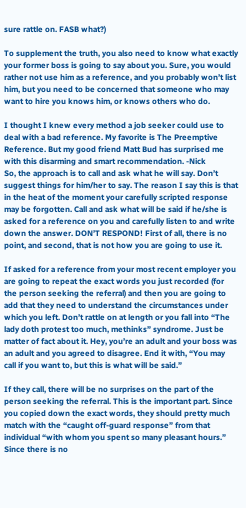sure rattle on. FASB what?)

To supplement the truth, you also need to know what exactly your former boss is going to say about you. Sure, you would rather not use him as a reference, and you probably won’t list him, but you need to be concerned that someone who may want to hire you knows him, or knows others who do.

I thought I knew every method a job seeker could use to deal with a bad reference. My favorite is The Preemptive Reference. But my good friend Matt Bud has surprised me with this disarming and smart recommendation. -Nick
So, the approach is to call and ask what he will say. Don’t suggest things for him/her to say. The reason I say this is that in the heat of the moment your carefully scripted response may be forgotten. Call and ask what will be said if he/she is asked for a reference on you and carefully listen to and write down the answer. DON’T RESPOND! First of all, there is no point, and second, that is not how you are going to use it.

If asked for a reference from your most recent employer you are going to repeat the exact words you just recorded (for the person seeking the referral) and then you are going to add that they need to understand the circumstances under which you left. Don’t rattle on at length or you fall into “The lady doth protest too much, methinks” syndrome. Just be matter of fact about it. Hey, you’re an adult and your boss was an adult and you agreed to disagree. End it with, “You may call if you want to, but this is what will be said.”

If they call, there will be no surprises on the part of the person seeking the referral. This is the important part. Since you copied down the exact words, they should pretty much match with the “caught off-guard response” from that individual “with whom you spent so many pleasant hours.” Since there is no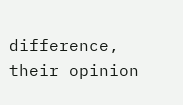difference, their opinion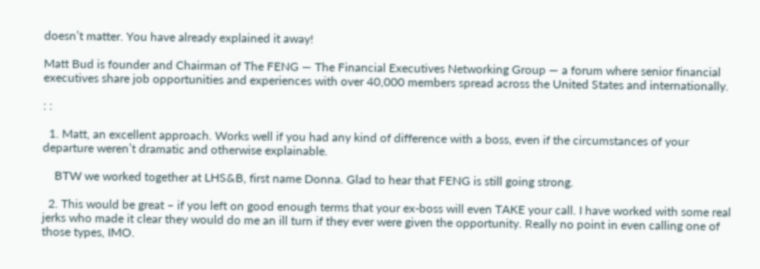doesn’t matter. You have already explained it away!

Matt Bud is founder and Chairman of The FENG — The Financial Executives Networking Group — a forum where senior financial executives share job opportunities and experiences with over 40,000 members spread across the United States and internationally.

: :

  1. Matt, an excellent approach. Works well if you had any kind of difference with a boss, even if the circumstances of your departure weren’t dramatic and otherwise explainable.

    BTW we worked together at LHS&B, first name Donna. Glad to hear that FENG is still going strong.

  2. This would be great – if you left on good enough terms that your ex-boss will even TAKE your call. I have worked with some real jerks who made it clear they would do me an ill turn if they ever were given the opportunity. Really no point in even calling one of those types, IMO.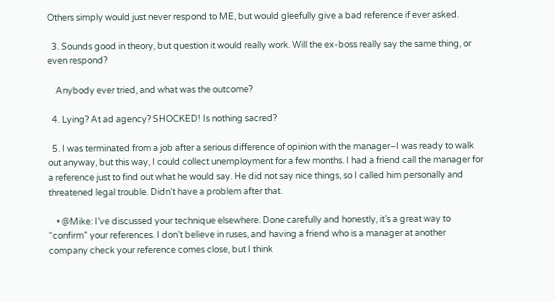Others simply would just never respond to ME, but would gleefully give a bad reference if ever asked.

  3. Sounds good in theory, but question it would really work. Will the ex-boss really say the same thing, or even respond?

    Anybody ever tried, and what was the outcome?

  4. Lying? At ad agency? SHOCKED! Is nothing sacred?

  5. I was terminated from a job after a serious difference of opinion with the manager–I was ready to walk out anyway, but this way, I could collect unemployment for a few months. I had a friend call the manager for a reference just to find out what he would say. He did not say nice things, so I called him personally and threatened legal trouble. Didn’t have a problem after that.

    • @Mike: I’ve discussed your technique elsewhere. Done carefully and honestly, it’s a great way to “confirm” your references. I don’t believe in ruses, and having a friend who is a manager at another company check your reference comes close, but I think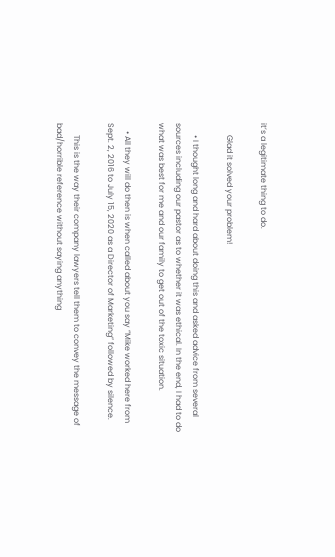it’s a legitimate thing to do.

      Glad it solved your problem!

      • I thought long and hard about doing this and asked advice from several sources including our pastor as to whether it was ethical. In the end, I had to do what was best for me and our family to get out of the toxic situation.

    • All they will do then is when called about you say “Mike worked here from Sept. 2, 2016 to July 15, 2020 as a Director of Marketing” followed by silence.

      This is the way their company lawyers tell them to convey the message of bad/horrible reference without saying anything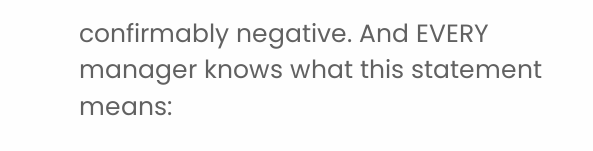confirmably negative. And EVERY manager knows what this statement means: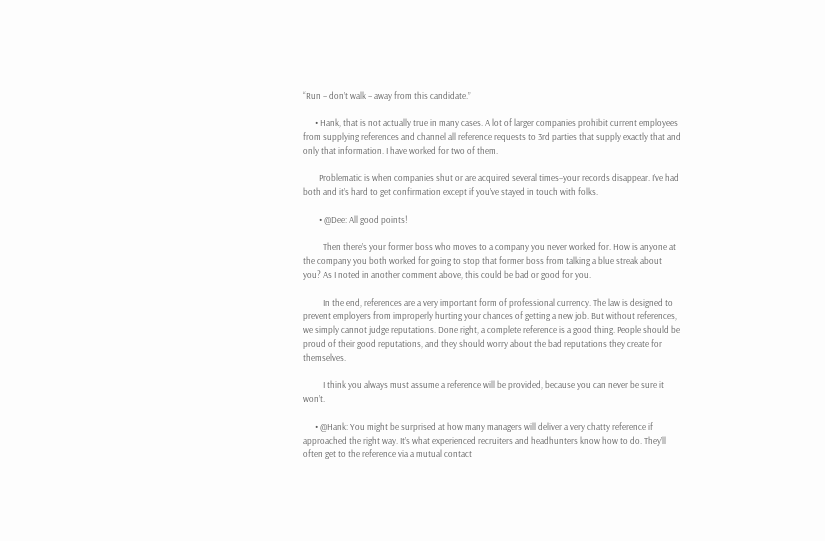“Run – don’t walk – away from this candidate.”

      • Hank, that is not actually true in many cases. A lot of larger companies prohibit current employees from supplying references and channel all reference requests to 3rd parties that supply exactly that and only that information. I have worked for two of them.

        Problematic is when companies shut or are acquired several times–your records disappear. I’ve had both and it’s hard to get confirmation except if you’ve stayed in touch with folks.

        • @Dee: All good points!

          Then there’s your former boss who moves to a company you never worked for. How is anyone at the company you both worked for going to stop that former boss from talking a blue streak about you? As I noted in another comment above, this could be bad or good for you.

          In the end, references are a very important form of professional currency. The law is designed to prevent employers from improperly hurting your chances of getting a new job. But without references, we simply cannot judge reputations. Done right, a complete reference is a good thing. People should be proud of their good reputations, and they should worry about the bad reputations they create for themselves.

          I think you always must assume a reference will be provided, because you can never be sure it won’t.

      • @Hank: You might be surprised at how many managers will deliver a very chatty reference if approached the right way. It’s what experienced recruiters and headhunters know how to do. They’ll often get to the reference via a mutual contact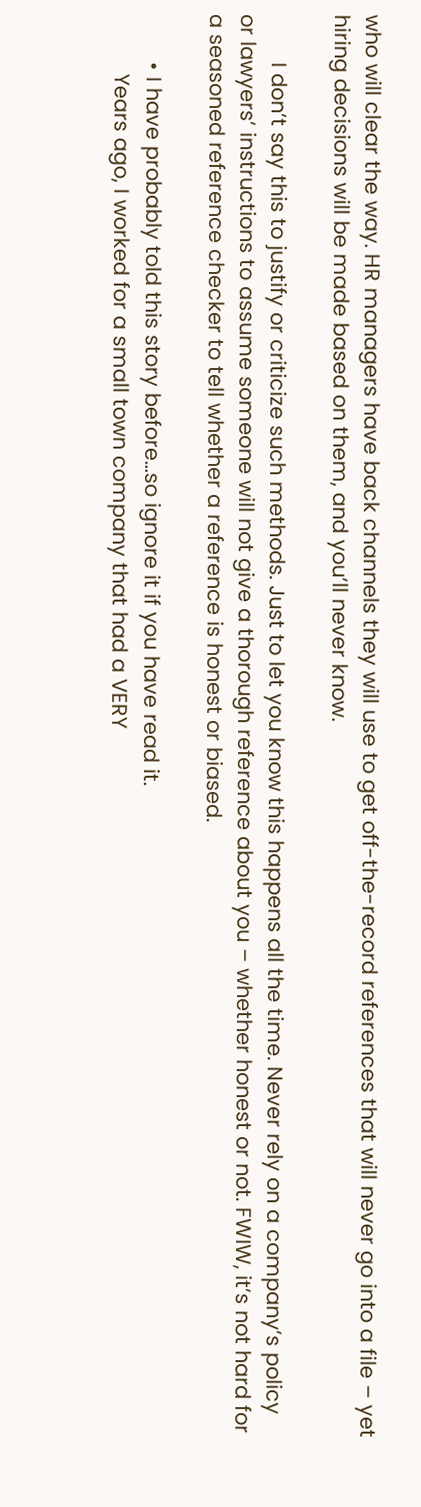who will clear the way. HR managers have back channels they will use to get off-the-record references that will never go into a file – yet hiring decisions will be made based on them, and you’ll never know.

        I don’t say this to justify or criticize such methods. Just to let you know this happens all the time. Never rely on a company’s policy or lawyers’ instructions to assume someone will not give a thorough reference about you – whether honest or not. FWIW, it’s not hard for a seasoned reference checker to tell whether a reference is honest or biased.

        • I have probably told this story before…so ignore it if you have read it.
          Years ago, I worked for a small town company that had a VERY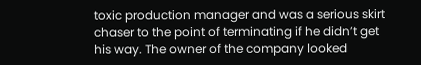toxic production manager and was a serious skirt chaser to the point of terminating if he didn’t get his way. The owner of the company looked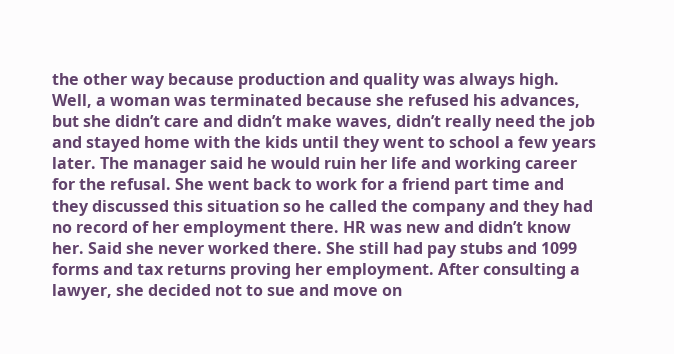the other way because production and quality was always high. Well, a woman was terminated because she refused his advances, but she didn’t care and didn’t make waves, didn’t really need the job and stayed home with the kids until they went to school a few years later. The manager said he would ruin her life and working career for the refusal. She went back to work for a friend part time and they discussed this situation so he called the company and they had no record of her employment there. HR was new and didn’t know her. Said she never worked there. She still had pay stubs and 1099 forms and tax returns proving her employment. After consulting a lawyer, she decided not to sue and move on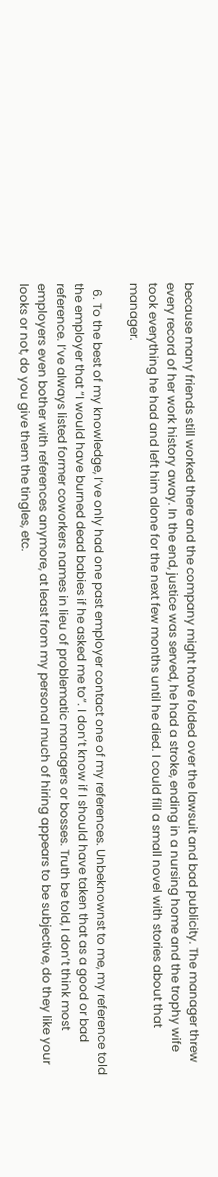because many friends still worked there and the company might have folded over the lawsuit and bad publicity. The manager threw every record of her work history away. In the end, justice was served, he had a stroke, ending in a nursing home and the trophy wife took everything he had and left him alone for the next few months until he died. I could fill a small novel with stories about that manager.

  6. To the best of my knowledge, I’ve only had one past employer contact one of my references. Unbeknownst to me, my reference told the employer that “I would have burned dead babies if he asked me to”. I don’t know if I should have taken that as a good or bad reference. I’ve always listed former coworkers names in lieu of problematic managers or bosses. Truth be told, I don’t think most employers even bother with references anymore, at least from my personal much of hiring appears to be subjective, do they like your looks or not, do you give them the tingles, etc.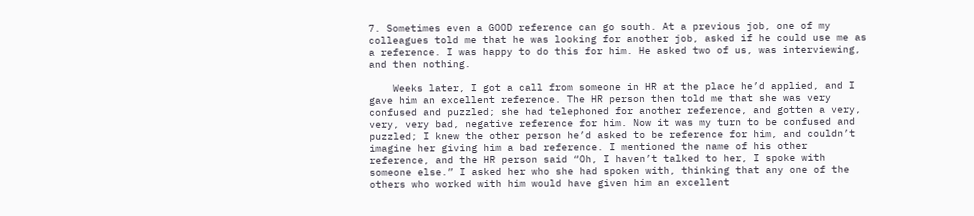7. Sometimes even a GOOD reference can go south. At a previous job, one of my colleagues told me that he was looking for another job, asked if he could use me as a reference. I was happy to do this for him. He asked two of us, was interviewing, and then nothing.

    Weeks later, I got a call from someone in HR at the place he’d applied, and I gave him an excellent reference. The HR person then told me that she was very confused and puzzled; she had telephoned for another reference, and gotten a very, very, very bad, negative reference for him. Now it was my turn to be confused and puzzled; I knew the other person he’d asked to be reference for him, and couldn’t imagine her giving him a bad reference. I mentioned the name of his other reference, and the HR person said “Oh, I haven’t talked to her, I spoke with someone else.” I asked her who she had spoken with, thinking that any one of the others who worked with him would have given him an excellent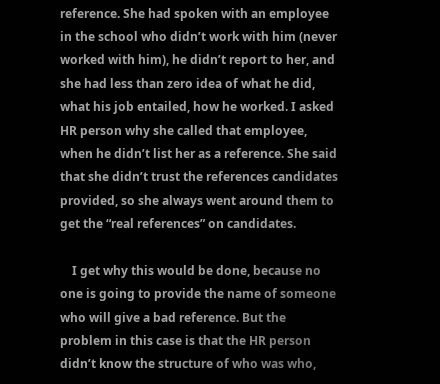reference. She had spoken with an employee in the school who didn’t work with him (never worked with him), he didn’t report to her, and she had less than zero idea of what he did, what his job entailed, how he worked. I asked HR person why she called that employee, when he didn’t list her as a reference. She said that she didn’t trust the references candidates provided, so she always went around them to get the “real references” on candidates.

    I get why this would be done, because no one is going to provide the name of someone who will give a bad reference. But the problem in this case is that the HR person didn’t know the structure of who was who,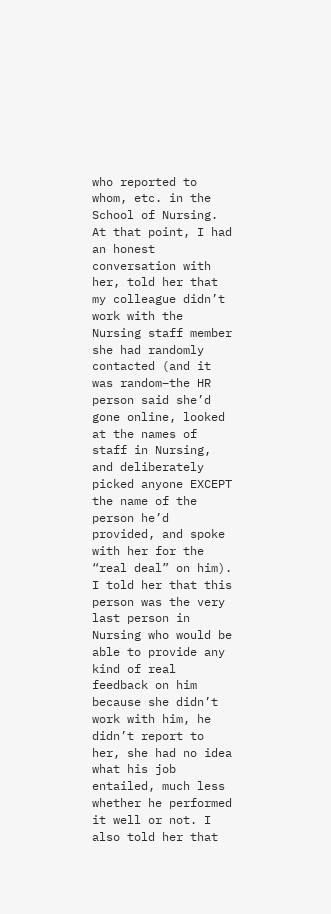who reported to whom, etc. in the School of Nursing. At that point, I had an honest conversation with her, told her that my colleague didn’t work with the Nursing staff member she had randomly contacted (and it was random–the HR person said she’d gone online, looked at the names of staff in Nursing, and deliberately picked anyone EXCEPT the name of the person he’d provided, and spoke with her for the “real deal” on him). I told her that this person was the very last person in Nursing who would be able to provide any kind of real feedback on him because she didn’t work with him, he didn’t report to her, she had no idea what his job entailed, much less whether he performed it well or not. I also told her that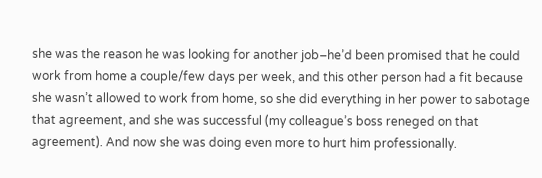she was the reason he was looking for another job–he’d been promised that he could work from home a couple/few days per week, and this other person had a fit because she wasn’t allowed to work from home, so she did everything in her power to sabotage that agreement, and she was successful (my colleague’s boss reneged on that agreement). And now she was doing even more to hurt him professionally.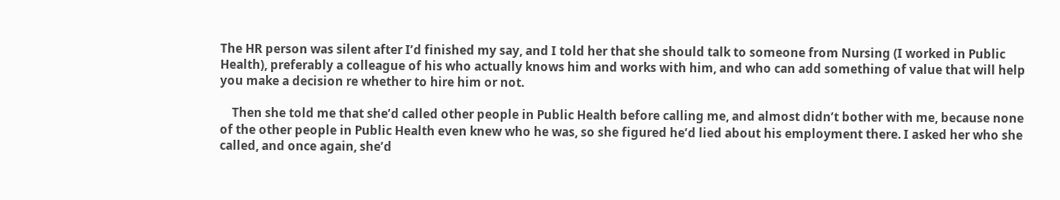The HR person was silent after I’d finished my say, and I told her that she should talk to someone from Nursing (I worked in Public Health), preferably a colleague of his who actually knows him and works with him, and who can add something of value that will help you make a decision re whether to hire him or not.

    Then she told me that she’d called other people in Public Health before calling me, and almost didn’t bother with me, because none of the other people in Public Health even knew who he was, so she figured he’d lied about his employment there. I asked her who she called, and once again, she’d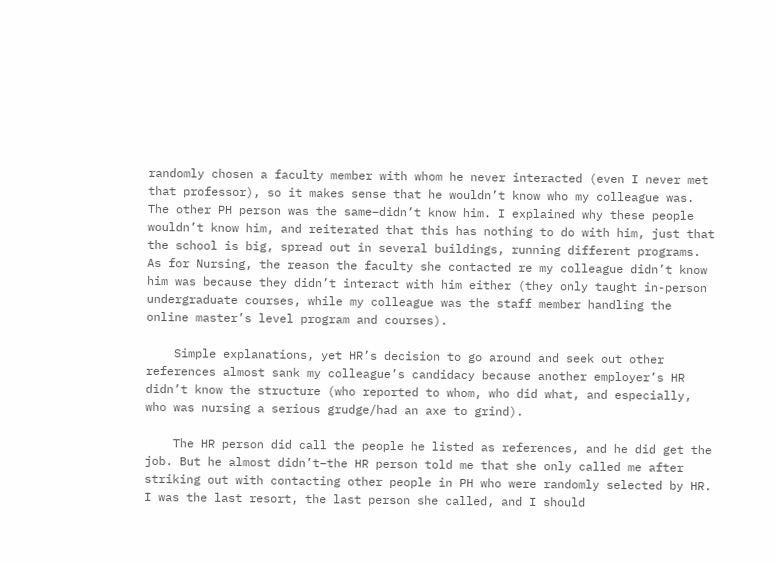randomly chosen a faculty member with whom he never interacted (even I never met that professor), so it makes sense that he wouldn’t know who my colleague was. The other PH person was the same–didn’t know him. I explained why these people wouldn’t know him, and reiterated that this has nothing to do with him, just that the school is big, spread out in several buildings, running different programs. As for Nursing, the reason the faculty she contacted re my colleague didn’t know him was because they didn’t interact with him either (they only taught in-person undergraduate courses, while my colleague was the staff member handling the online master’s level program and courses).

    Simple explanations, yet HR’s decision to go around and seek out other references almost sank my colleague’s candidacy because another employer’s HR didn’t know the structure (who reported to whom, who did what, and especially, who was nursing a serious grudge/had an axe to grind).

    The HR person did call the people he listed as references, and he did get the job. But he almost didn’t–the HR person told me that she only called me after striking out with contacting other people in PH who were randomly selected by HR. I was the last resort, the last person she called, and I should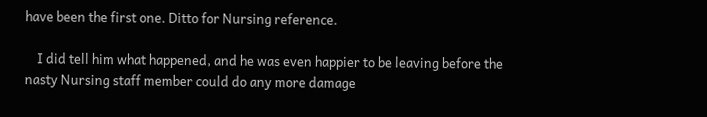have been the first one. Ditto for Nursing reference.

    I did tell him what happened, and he was even happier to be leaving before the nasty Nursing staff member could do any more damage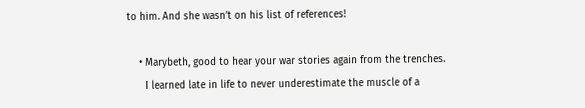to him. And she wasn’t on his list of references!

    • Marybeth, good to hear your war stories again from the trenches.
      I learned late in life to never underestimate the muscle of a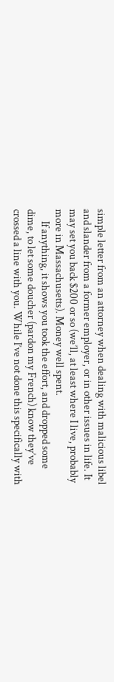simple letter from an attorney when dealing with malicious libel and slander from a former employer, or in other issues in life. It may set you back $200 or so (we’ll, at least where I live, probably more in Massachusetts). Money well spent.
      If anything, it shows you took the effort, and dropped some dime, to let some doucher (pardon my French) know they’ve crossed a line with you. While I’ve not done this specifically with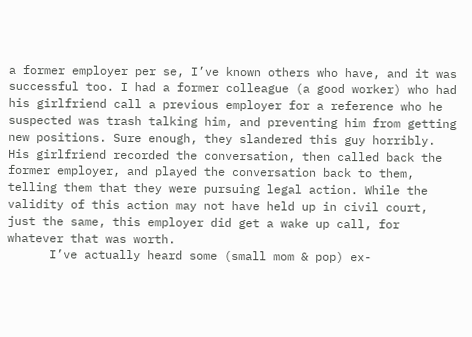a former employer per se, I’ve known others who have, and it was successful too. I had a former colleague (a good worker) who had his girlfriend call a previous employer for a reference who he suspected was trash talking him, and preventing him from getting new positions. Sure enough, they slandered this guy horribly. His girlfriend recorded the conversation, then called back the former employer, and played the conversation back to them, telling them that they were pursuing legal action. While the validity of this action may not have held up in civil court, just the same, this employer did get a wake up call, for whatever that was worth.
      I’ve actually heard some (small mom & pop) ex-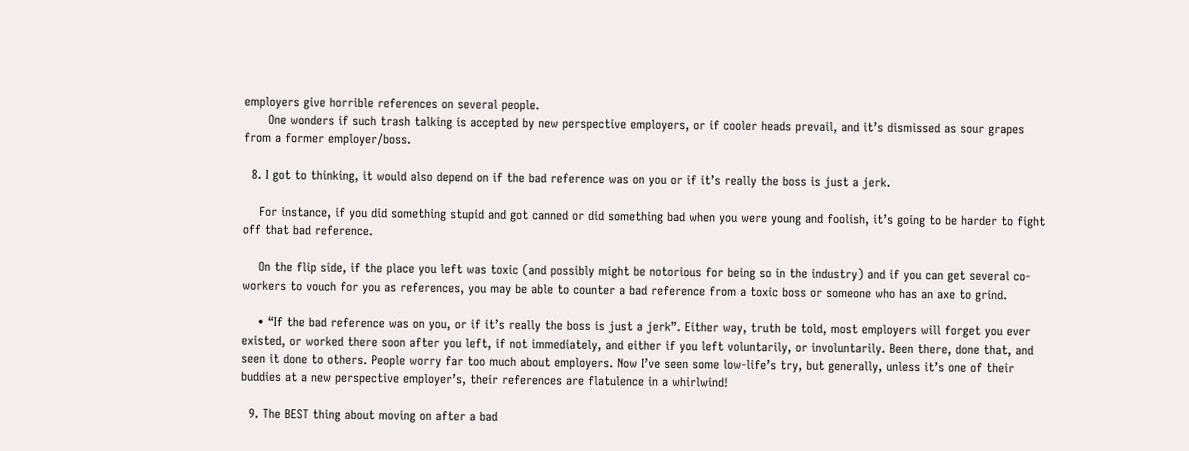employers give horrible references on several people.
      One wonders if such trash talking is accepted by new perspective employers, or if cooler heads prevail, and it’s dismissed as sour grapes from a former employer/boss.

  8. I got to thinking, it would also depend on if the bad reference was on you or if it’s really the boss is just a jerk.

    For instance, if you did something stupid and got canned or did something bad when you were young and foolish, it’s going to be harder to fight off that bad reference.

    On the flip side, if the place you left was toxic (and possibly might be notorious for being so in the industry) and if you can get several co-workers to vouch for you as references, you may be able to counter a bad reference from a toxic boss or someone who has an axe to grind.

    • “If the bad reference was on you, or if it’s really the boss is just a jerk”. Either way, truth be told, most employers will forget you ever existed, or worked there soon after you left, if not immediately, and either if you left voluntarily, or involuntarily. Been there, done that, and seen it done to others. People worry far too much about employers. Now I’ve seen some low-life’s try, but generally, unless it’s one of their buddies at a new perspective employer’s, their references are flatulence in a whirlwind!

  9. The BEST thing about moving on after a bad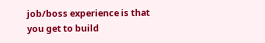job/boss experience is that you get to build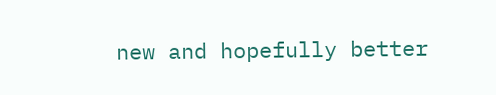new and hopefully better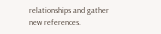relationships and gather new references.